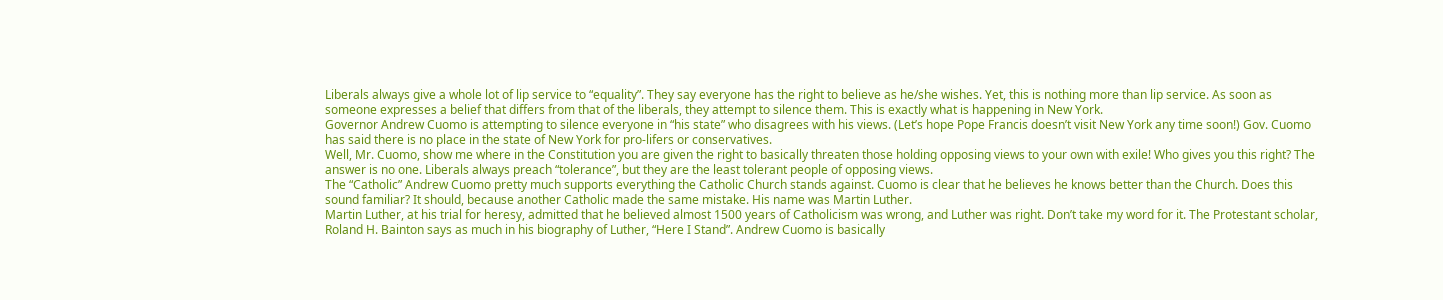Liberals always give a whole lot of lip service to “equality”. They say everyone has the right to believe as he/she wishes. Yet, this is nothing more than lip service. As soon as someone expresses a belief that differs from that of the liberals, they attempt to silence them. This is exactly what is happening in New York.
Governor Andrew Cuomo is attempting to silence everyone in “his state” who disagrees with his views. (Let’s hope Pope Francis doesn’t visit New York any time soon!) Gov. Cuomo has said there is no place in the state of New York for pro-lifers or conservatives.
Well, Mr. Cuomo, show me where in the Constitution you are given the right to basically threaten those holding opposing views to your own with exile! Who gives you this right? The answer is no one. Liberals always preach “tolerance”, but they are the least tolerant people of opposing views.
The “Catholic” Andrew Cuomo pretty much supports everything the Catholic Church stands against. Cuomo is clear that he believes he knows better than the Church. Does this sound familiar? It should, because another Catholic made the same mistake. His name was Martin Luther.
Martin Luther, at his trial for heresy, admitted that he believed almost 1500 years of Catholicism was wrong, and Luther was right. Don’t take my word for it. The Protestant scholar, Roland H. Bainton says as much in his biography of Luther, “Here I Stand”. Andrew Cuomo is basically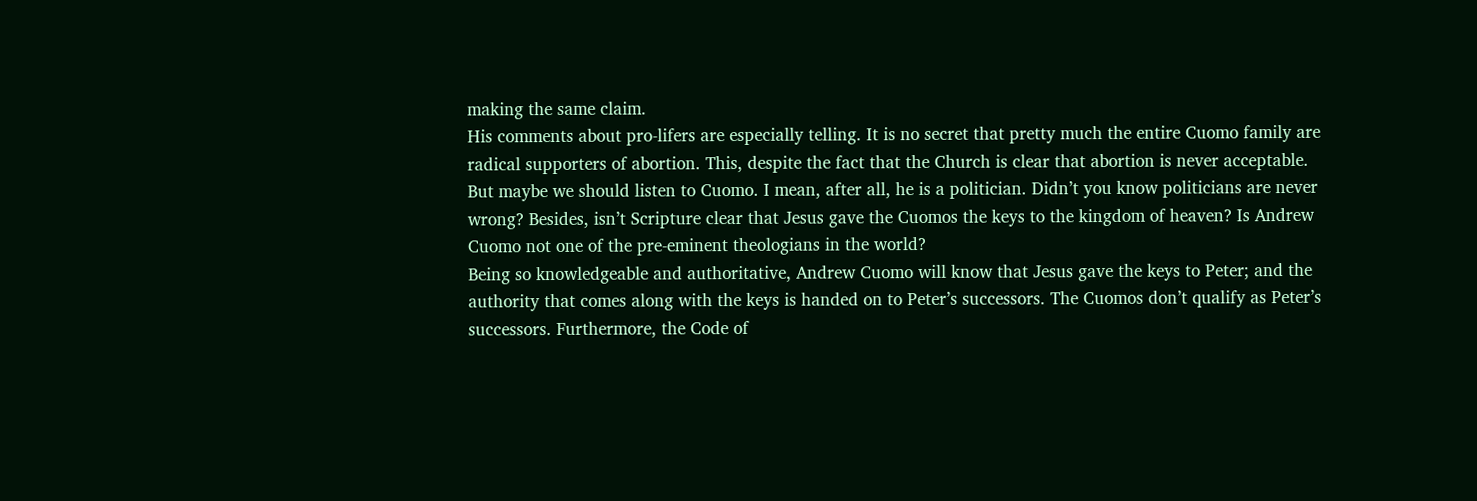making the same claim.
His comments about pro-lifers are especially telling. It is no secret that pretty much the entire Cuomo family are radical supporters of abortion. This, despite the fact that the Church is clear that abortion is never acceptable. But maybe we should listen to Cuomo. I mean, after all, he is a politician. Didn’t you know politicians are never wrong? Besides, isn’t Scripture clear that Jesus gave the Cuomos the keys to the kingdom of heaven? Is Andrew Cuomo not one of the pre-eminent theologians in the world?
Being so knowledgeable and authoritative, Andrew Cuomo will know that Jesus gave the keys to Peter; and the authority that comes along with the keys is handed on to Peter’s successors. The Cuomos don’t qualify as Peter’s successors. Furthermore, the Code of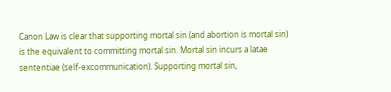Canon Law is clear that supporting mortal sin (and abortion is mortal sin) is the equivalent to committing mortal sin. Mortal sin incurs a latae sententiae (self-excommunication). Supporting mortal sin,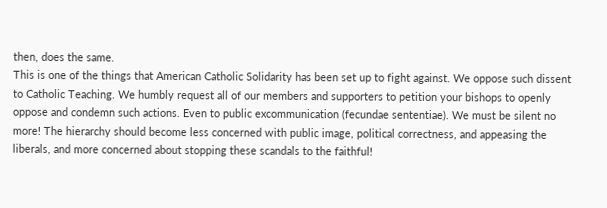then, does the same.
This is one of the things that American Catholic Solidarity has been set up to fight against. We oppose such dissent to Catholic Teaching. We humbly request all of our members and supporters to petition your bishops to openly oppose and condemn such actions. Even to public excommunication (fecundae sententiae). We must be silent no more! The hierarchy should become less concerned with public image, political correctness, and appeasing the liberals, and more concerned about stopping these scandals to the faithful!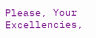Please, Your Excellencies,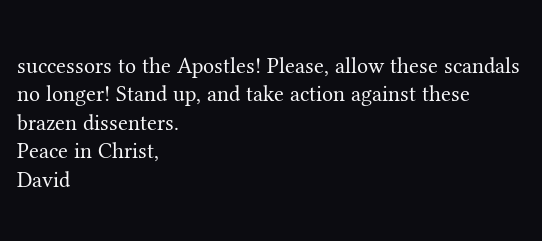successors to the Apostles! Please, allow these scandals no longer! Stand up, and take action against these brazen dissenters.
Peace in Christ,
David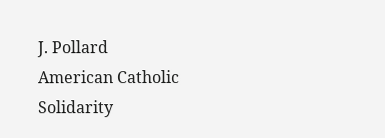J. Pollard
American Catholic Solidarity